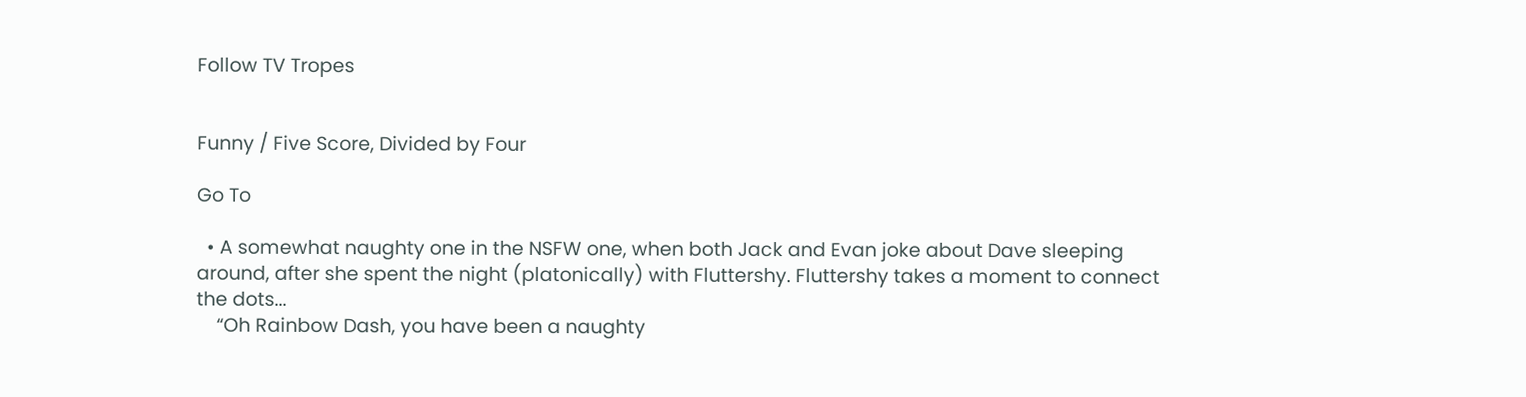Follow TV Tropes


Funny / Five Score, Divided by Four

Go To

  • A somewhat naughty one in the NSFW one, when both Jack and Evan joke about Dave sleeping around, after she spent the night (platonically) with Fluttershy. Fluttershy takes a moment to connect the dots...
    “Oh Rainbow Dash, you have been a naughty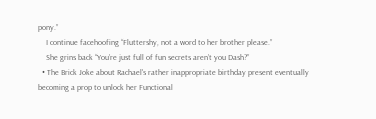pony.”
    I continue facehoofing “Fluttershy, not a word to her brother please.”
    She grins back “You’re just full of fun secrets aren’t you Dash?”
  • The Brick Joke about Rachael's rather inappropriate birthday present eventually becoming a prop to unlock her Functional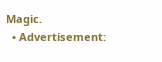Magic.
  • Advertisement: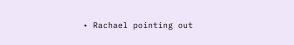• Rachael pointing out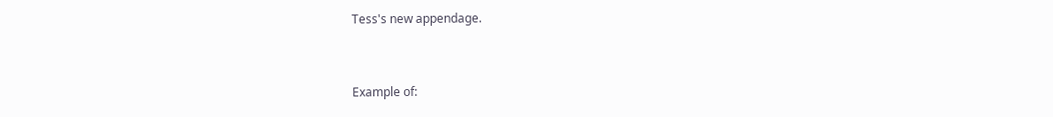Tess's new appendage.


Example of: